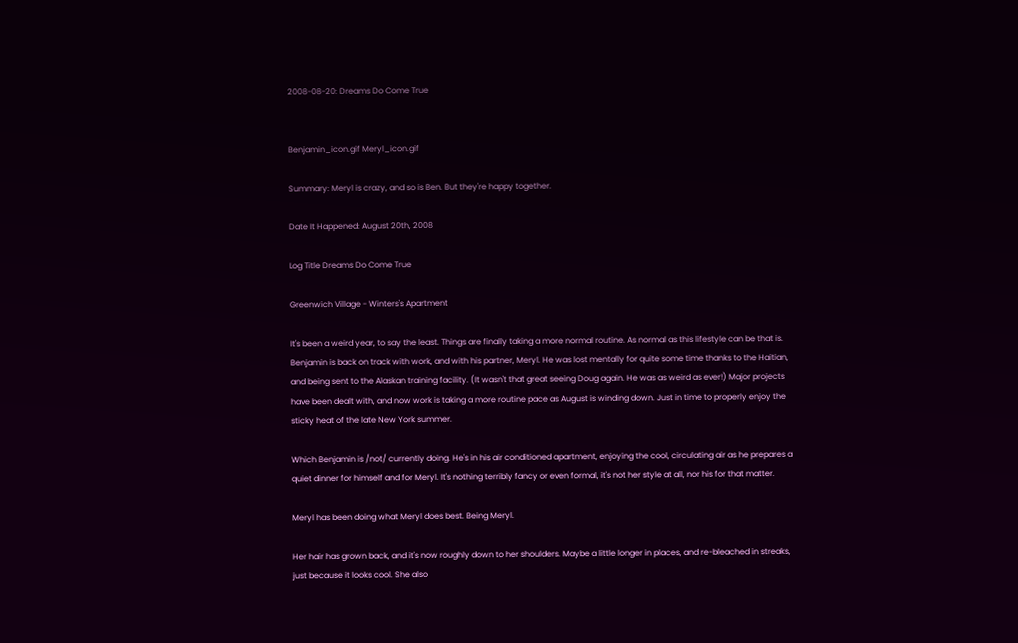2008-08-20: Dreams Do Come True


Benjamin_icon.gif Meryl_icon.gif

Summary: Meryl is crazy, and so is Ben. But they're happy together.

Date It Happened: August 20th, 2008

Log Title Dreams Do Come True

Greenwich Village - Winters's Apartment

It's been a weird year, to say the least. Things are finally taking a more normal routine. As normal as this lifestyle can be that is. Benjamin is back on track with work, and with his partner, Meryl. He was lost mentally for quite some time thanks to the Haitian, and being sent to the Alaskan training facility. (It wasn't that great seeing Doug again. He was as weird as ever!) Major projects have been dealt with, and now work is taking a more routine pace as August is winding down. Just in time to properly enjoy the sticky heat of the late New York summer.

Which Benjamin is /not/ currently doing. He's in his air conditioned apartment, enjoying the cool, circulating air as he prepares a quiet dinner for himself and for Meryl. It's nothing terribly fancy or even formal, it's not her style at all, nor his for that matter.

Meryl has been doing what Meryl does best. Being Meryl.

Her hair has grown back, and it's now roughly down to her shoulders. Maybe a little longer in places, and re-bleached in streaks, just because it looks cool. She also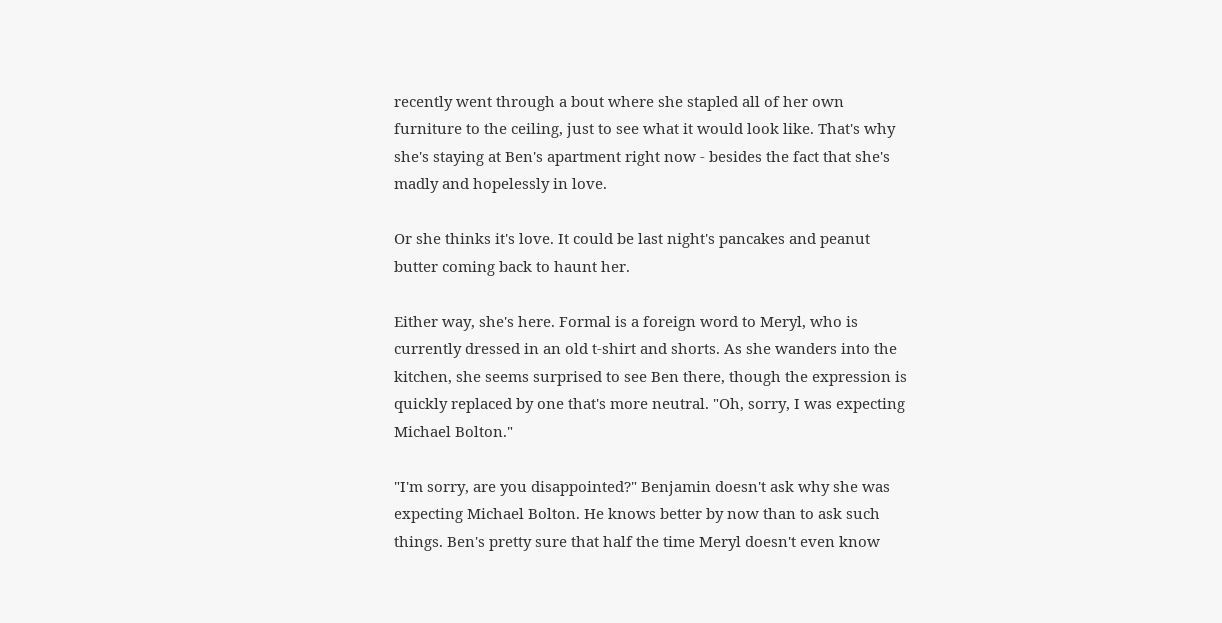recently went through a bout where she stapled all of her own furniture to the ceiling, just to see what it would look like. That's why she's staying at Ben's apartment right now - besides the fact that she's madly and hopelessly in love.

Or she thinks it's love. It could be last night's pancakes and peanut butter coming back to haunt her.

Either way, she's here. Formal is a foreign word to Meryl, who is currently dressed in an old t-shirt and shorts. As she wanders into the kitchen, she seems surprised to see Ben there, though the expression is quickly replaced by one that's more neutral. "Oh, sorry, I was expecting Michael Bolton."

"I'm sorry, are you disappointed?" Benjamin doesn't ask why she was expecting Michael Bolton. He knows better by now than to ask such things. Ben's pretty sure that half the time Meryl doesn't even know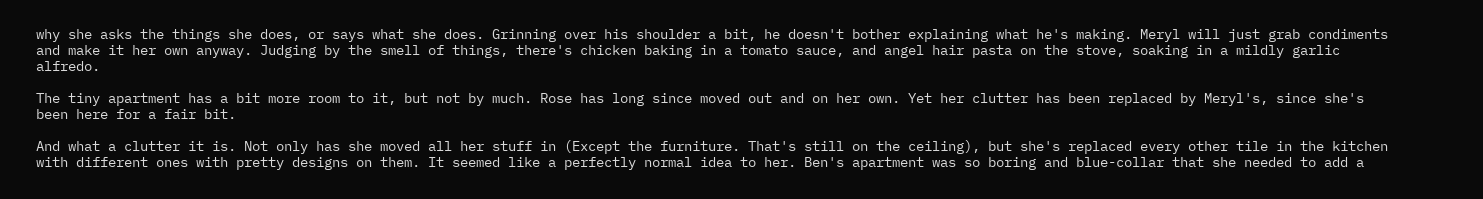why she asks the things she does, or says what she does. Grinning over his shoulder a bit, he doesn't bother explaining what he's making. Meryl will just grab condiments and make it her own anyway. Judging by the smell of things, there's chicken baking in a tomato sauce, and angel hair pasta on the stove, soaking in a mildly garlic alfredo.

The tiny apartment has a bit more room to it, but not by much. Rose has long since moved out and on her own. Yet her clutter has been replaced by Meryl's, since she's been here for a fair bit.

And what a clutter it is. Not only has she moved all her stuff in (Except the furniture. That's still on the ceiling), but she's replaced every other tile in the kitchen with different ones with pretty designs on them. It seemed like a perfectly normal idea to her. Ben's apartment was so boring and blue-collar that she needed to add a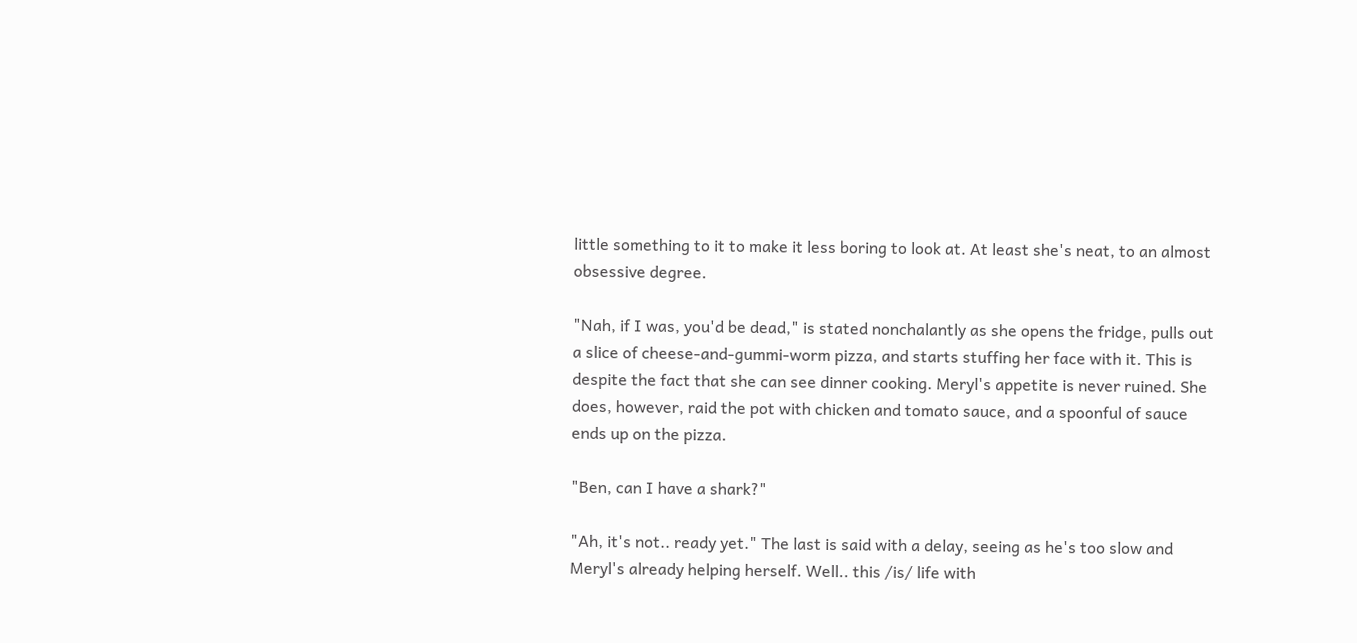little something to it to make it less boring to look at. At least she's neat, to an almost obsessive degree.

"Nah, if I was, you'd be dead," is stated nonchalantly as she opens the fridge, pulls out a slice of cheese-and-gummi-worm pizza, and starts stuffing her face with it. This is despite the fact that she can see dinner cooking. Meryl's appetite is never ruined. She does, however, raid the pot with chicken and tomato sauce, and a spoonful of sauce ends up on the pizza.

"Ben, can I have a shark?"

"Ah, it's not.. ready yet." The last is said with a delay, seeing as he's too slow and Meryl's already helping herself. Well.. this /is/ life with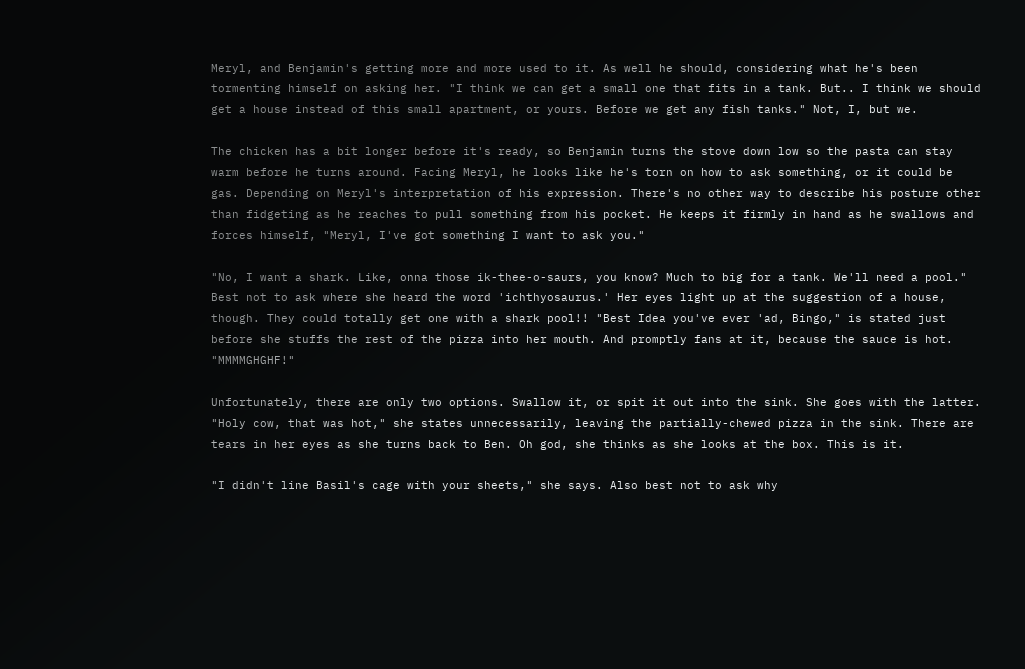Meryl, and Benjamin's getting more and more used to it. As well he should, considering what he's been tormenting himself on asking her. "I think we can get a small one that fits in a tank. But.. I think we should get a house instead of this small apartment, or yours. Before we get any fish tanks." Not, I, but we.

The chicken has a bit longer before it's ready, so Benjamin turns the stove down low so the pasta can stay warm before he turns around. Facing Meryl, he looks like he's torn on how to ask something, or it could be gas. Depending on Meryl's interpretation of his expression. There's no other way to describe his posture other than fidgeting as he reaches to pull something from his pocket. He keeps it firmly in hand as he swallows and forces himself, "Meryl, I've got something I want to ask you."

"No, I want a shark. Like, onna those ik-thee-o-saurs, you know? Much to big for a tank. We'll need a pool." Best not to ask where she heard the word 'ichthyosaurus.' Her eyes light up at the suggestion of a house, though. They could totally get one with a shark pool!! "Best Idea you've ever 'ad, Bingo," is stated just before she stuffs the rest of the pizza into her mouth. And promptly fans at it, because the sauce is hot. "MMMMGHGHF!"

Unfortunately, there are only two options. Swallow it, or spit it out into the sink. She goes with the latter. "Holy cow, that was hot," she states unnecessarily, leaving the partially-chewed pizza in the sink. There are tears in her eyes as she turns back to Ben. Oh god, she thinks as she looks at the box. This is it.

"I didn't line Basil's cage with your sheets," she says. Also best not to ask why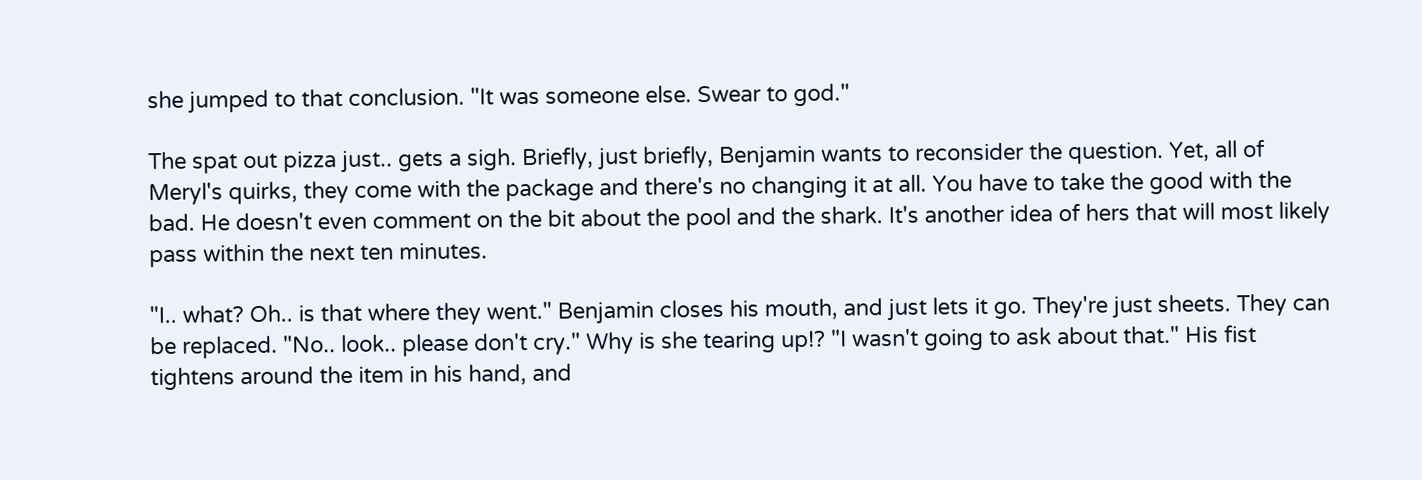she jumped to that conclusion. "It was someone else. Swear to god."

The spat out pizza just.. gets a sigh. Briefly, just briefly, Benjamin wants to reconsider the question. Yet, all of Meryl's quirks, they come with the package and there's no changing it at all. You have to take the good with the bad. He doesn't even comment on the bit about the pool and the shark. It's another idea of hers that will most likely pass within the next ten minutes.

"I.. what? Oh.. is that where they went." Benjamin closes his mouth, and just lets it go. They're just sheets. They can be replaced. "No.. look.. please don't cry." Why is she tearing up!? "I wasn't going to ask about that." His fist tightens around the item in his hand, and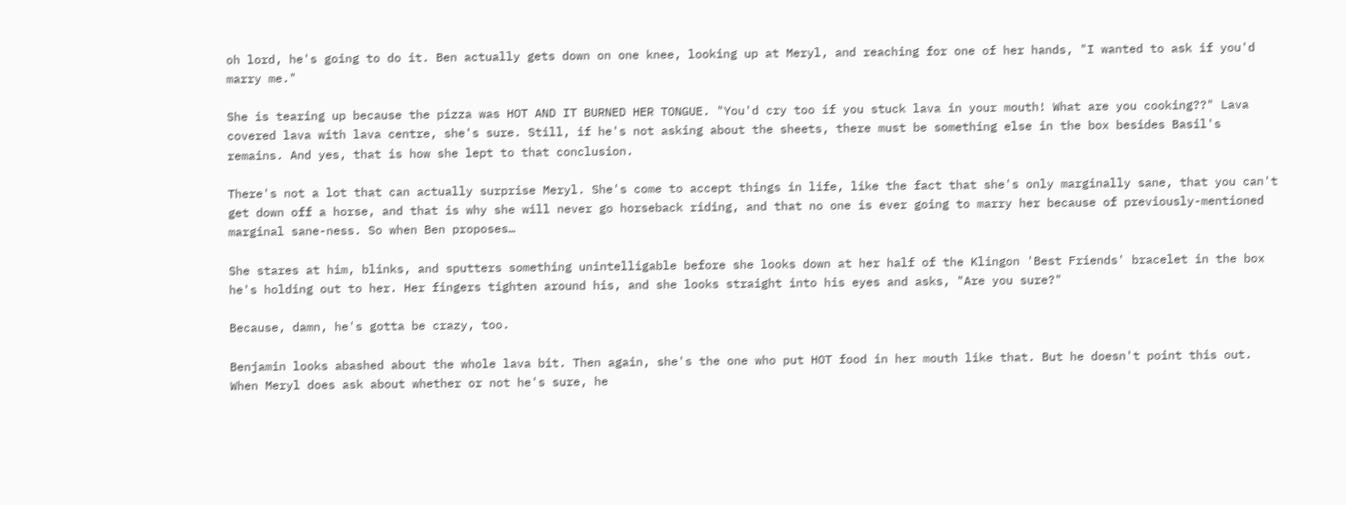oh lord, he's going to do it. Ben actually gets down on one knee, looking up at Meryl, and reaching for one of her hands, "I wanted to ask if you'd marry me."

She is tearing up because the pizza was HOT AND IT BURNED HER TONGUE. "You'd cry too if you stuck lava in your mouth! What are you cooking??" Lava covered lava with lava centre, she's sure. Still, if he's not asking about the sheets, there must be something else in the box besides Basil's remains. And yes, that is how she lept to that conclusion.

There's not a lot that can actually surprise Meryl. She's come to accept things in life, like the fact that she's only marginally sane, that you can't get down off a horse, and that is why she will never go horseback riding, and that no one is ever going to marry her because of previously-mentioned marginal sane-ness. So when Ben proposes…

She stares at him, blinks, and sputters something unintelligable before she looks down at her half of the Klingon 'Best Friends' bracelet in the box he's holding out to her. Her fingers tighten around his, and she looks straight into his eyes and asks, "Are you sure?"

Because, damn, he's gotta be crazy, too.

Benjamin looks abashed about the whole lava bit. Then again, she's the one who put HOT food in her mouth like that. But he doesn't point this out. When Meryl does ask about whether or not he's sure, he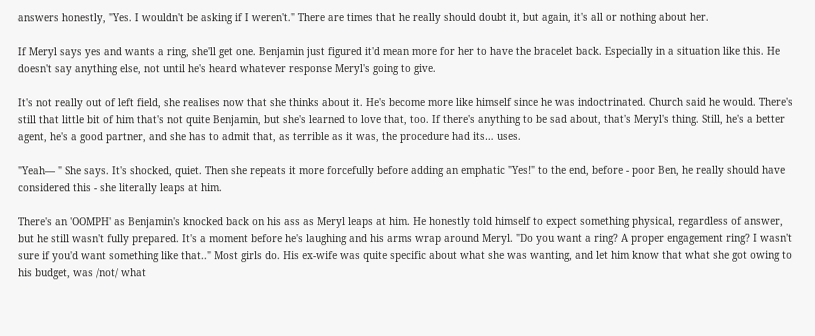answers honestly, "Yes. I wouldn't be asking if I weren't." There are times that he really should doubt it, but again, it's all or nothing about her.

If Meryl says yes and wants a ring, she'll get one. Benjamin just figured it'd mean more for her to have the bracelet back. Especially in a situation like this. He doesn't say anything else, not until he's heard whatever response Meryl's going to give.

It's not really out of left field, she realises now that she thinks about it. He's become more like himself since he was indoctrinated. Church said he would. There's still that little bit of him that's not quite Benjamin, but she's learned to love that, too. If there's anything to be sad about, that's Meryl's thing. Still, he's a better agent, he's a good partner, and she has to admit that, as terrible as it was, the procedure had its… uses.

"Yeah— " She says. It's shocked, quiet. Then she repeats it more forcefully before adding an emphatic "Yes!" to the end, before - poor Ben, he really should have considered this - she literally leaps at him.

There's an 'OOMPH' as Benjamin's knocked back on his ass as Meryl leaps at him. He honestly told himself to expect something physical, regardless of answer, but he still wasn't fully prepared. It's a moment before he's laughing and his arms wrap around Meryl. "Do you want a ring? A proper engagement ring? I wasn't sure if you'd want something like that.." Most girls do. His ex-wife was quite specific about what she was wanting, and let him know that what she got owing to his budget, was /not/ what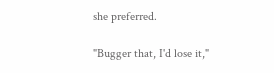she preferred.

"Bugger that, I'd lose it,"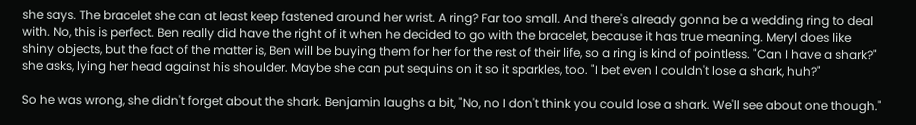she says. The bracelet she can at least keep fastened around her wrist. A ring? Far too small. And there's already gonna be a wedding ring to deal with. No, this is perfect. Ben really did have the right of it when he decided to go with the bracelet, because it has true meaning. Meryl does like shiny objects, but the fact of the matter is, Ben will be buying them for her for the rest of their life, so a ring is kind of pointless. "Can I have a shark?" she asks, lying her head against his shoulder. Maybe she can put sequins on it so it sparkles, too. "I bet even I couldn't lose a shark, huh?"

So he was wrong, she didn't forget about the shark. Benjamin laughs a bit, "No, no I don't think you could lose a shark. We'll see about one though."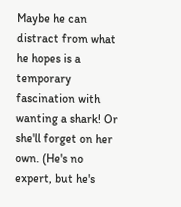Maybe he can distract from what he hopes is a temporary fascination with wanting a shark! Or she'll forget on her own. (He's no expert, but he's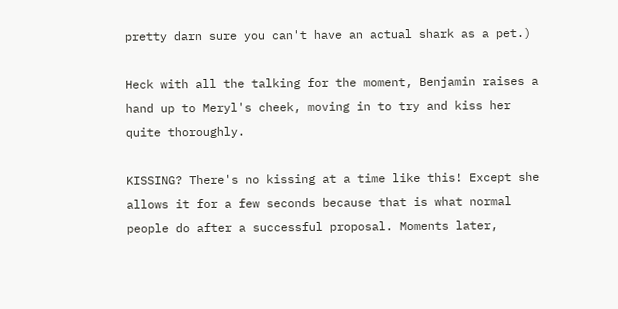pretty darn sure you can't have an actual shark as a pet.)

Heck with all the talking for the moment, Benjamin raises a hand up to Meryl's cheek, moving in to try and kiss her quite thoroughly.

KISSING? There's no kissing at a time like this! Except she allows it for a few seconds because that is what normal people do after a successful proposal. Moments later,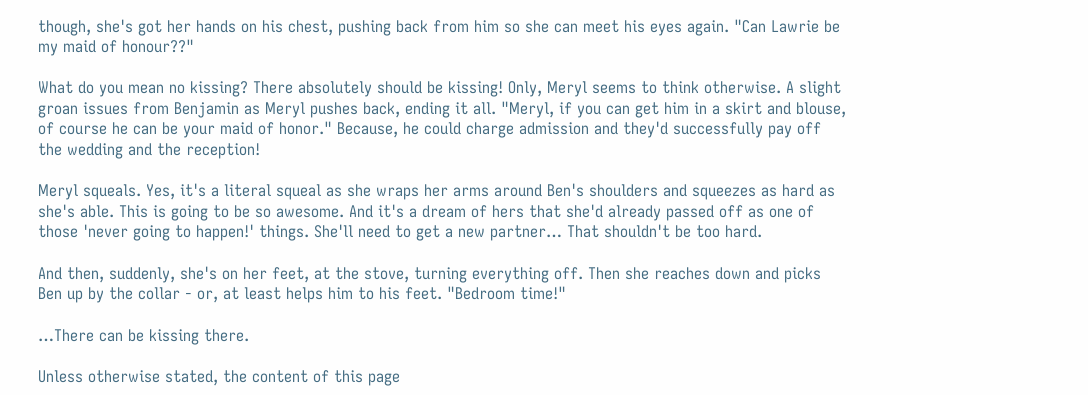though, she's got her hands on his chest, pushing back from him so she can meet his eyes again. "Can Lawrie be my maid of honour??"

What do you mean no kissing? There absolutely should be kissing! Only, Meryl seems to think otherwise. A slight groan issues from Benjamin as Meryl pushes back, ending it all. "Meryl, if you can get him in a skirt and blouse, of course he can be your maid of honor." Because, he could charge admission and they'd successfully pay off the wedding and the reception!

Meryl squeals. Yes, it's a literal squeal as she wraps her arms around Ben's shoulders and squeezes as hard as she's able. This is going to be so awesome. And it's a dream of hers that she'd already passed off as one of those 'never going to happen!' things. She'll need to get a new partner… That shouldn't be too hard.

And then, suddenly, she's on her feet, at the stove, turning everything off. Then she reaches down and picks Ben up by the collar - or, at least helps him to his feet. "Bedroom time!"

…There can be kissing there.

Unless otherwise stated, the content of this page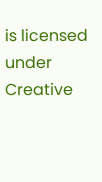is licensed under Creative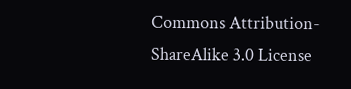Commons Attribution-ShareAlike 3.0 License